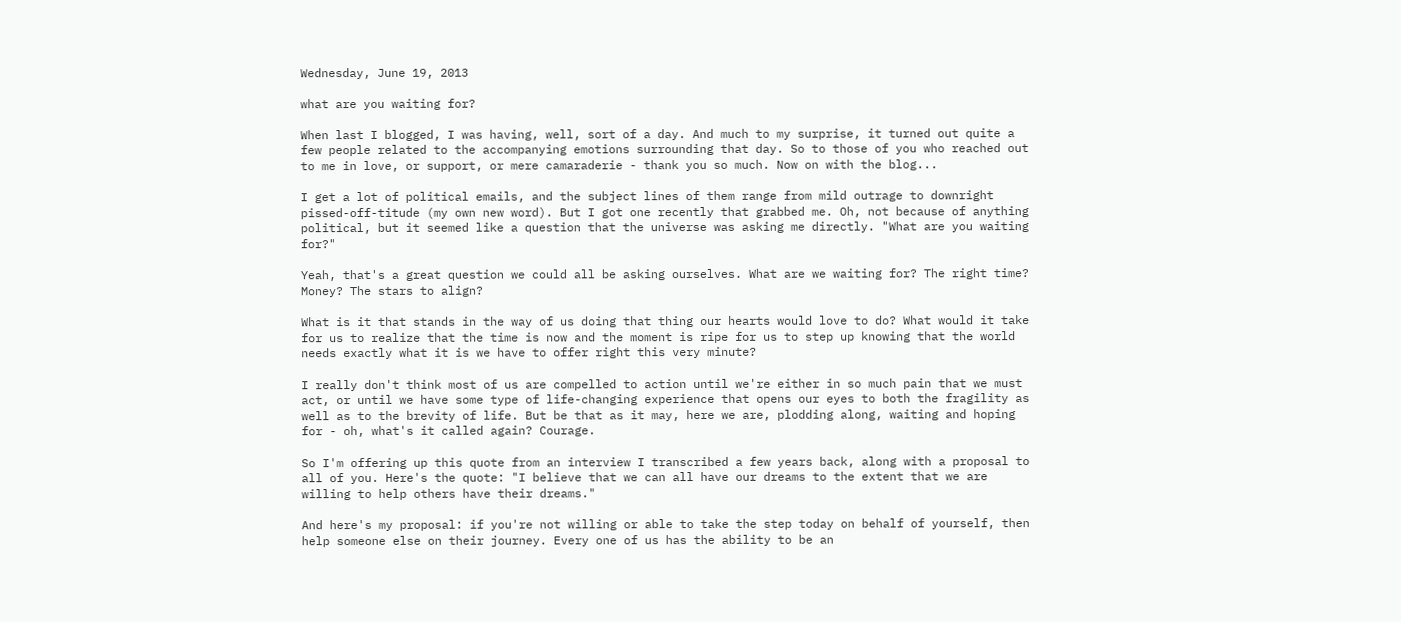Wednesday, June 19, 2013

what are you waiting for?

When last I blogged, I was having, well, sort of a day. And much to my surprise, it turned out quite a few people related to the accompanying emotions surrounding that day. So to those of you who reached out to me in love, or support, or mere camaraderie - thank you so much. Now on with the blog...

I get a lot of political emails, and the subject lines of them range from mild outrage to downright pissed-off-titude (my own new word). But I got one recently that grabbed me. Oh, not because of anything political, but it seemed like a question that the universe was asking me directly. "What are you waiting for?"

Yeah, that's a great question we could all be asking ourselves. What are we waiting for? The right time? Money? The stars to align?

What is it that stands in the way of us doing that thing our hearts would love to do? What would it take for us to realize that the time is now and the moment is ripe for us to step up knowing that the world needs exactly what it is we have to offer right this very minute?

I really don't think most of us are compelled to action until we're either in so much pain that we must act, or until we have some type of life-changing experience that opens our eyes to both the fragility as well as to the brevity of life. But be that as it may, here we are, plodding along, waiting and hoping for - oh, what's it called again? Courage.

So I'm offering up this quote from an interview I transcribed a few years back, along with a proposal to all of you. Here's the quote: "I believe that we can all have our dreams to the extent that we are willing to help others have their dreams."

And here's my proposal: if you're not willing or able to take the step today on behalf of yourself, then help someone else on their journey. Every one of us has the ability to be an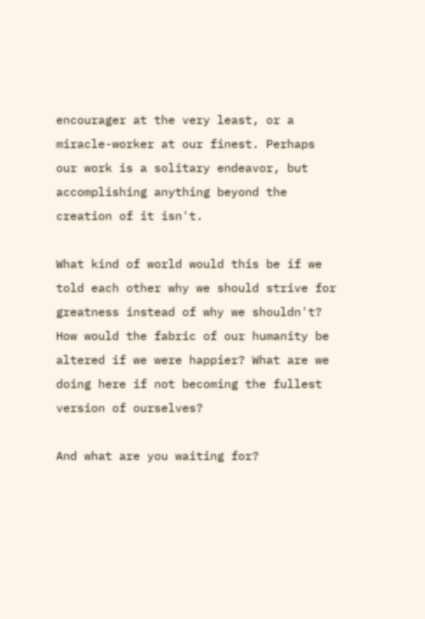encourager at the very least, or a miracle-worker at our finest. Perhaps our work is a solitary endeavor, but accomplishing anything beyond the creation of it isn't.

What kind of world would this be if we told each other why we should strive for greatness instead of why we shouldn't? How would the fabric of our humanity be altered if we were happier? What are we doing here if not becoming the fullest version of ourselves?

And what are you waiting for?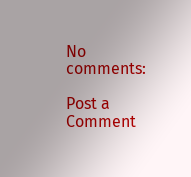No comments:

Post a Comment